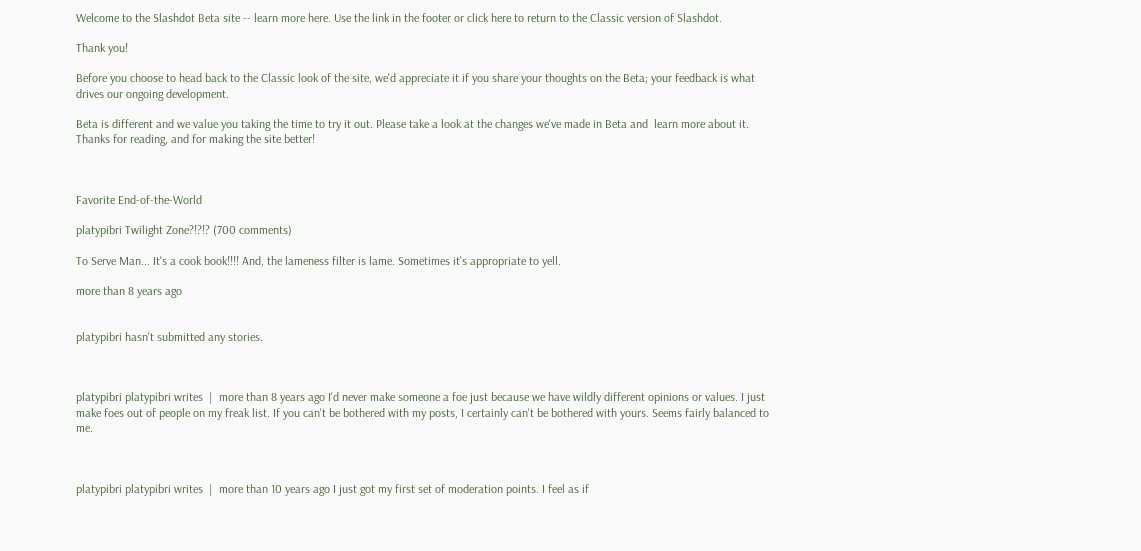Welcome to the Slashdot Beta site -- learn more here. Use the link in the footer or click here to return to the Classic version of Slashdot.

Thank you!

Before you choose to head back to the Classic look of the site, we'd appreciate it if you share your thoughts on the Beta; your feedback is what drives our ongoing development.

Beta is different and we value you taking the time to try it out. Please take a look at the changes we've made in Beta and  learn more about it. Thanks for reading, and for making the site better!



Favorite End-of-the-World

platypibri Twilight Zone?!?!? (700 comments)

To Serve Man... It's a cook book!!!! And, the lameness filter is lame. Sometimes it's appropriate to yell.

more than 8 years ago


platypibri hasn't submitted any stories.



platypibri platypibri writes  |  more than 8 years ago I'd never make someone a foe just because we have wildly different opinions or values. I just make foes out of people on my freak list. If you can't be bothered with my posts, I certainly can't be bothered with yours. Seems fairly balanced to me.



platypibri platypibri writes  |  more than 10 years ago I just got my first set of moderation points. I feel as if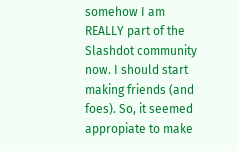somehow I am REALLY part of the Slashdot community now. I should start making friends (and foes). So, it seemed appropiate to make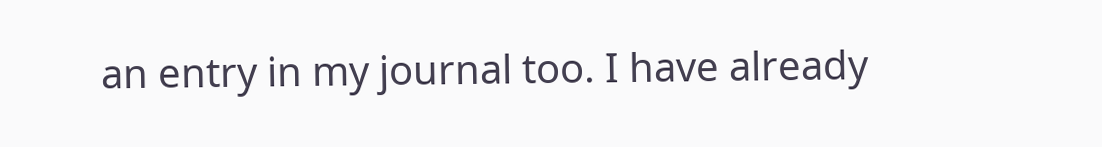an entry in my journal too. I have already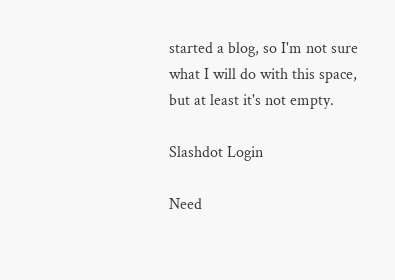started a blog, so I'm not sure what I will do with this space, but at least it's not empty.

Slashdot Login

Need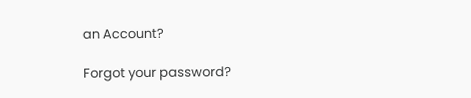an Account?

Forgot your password?